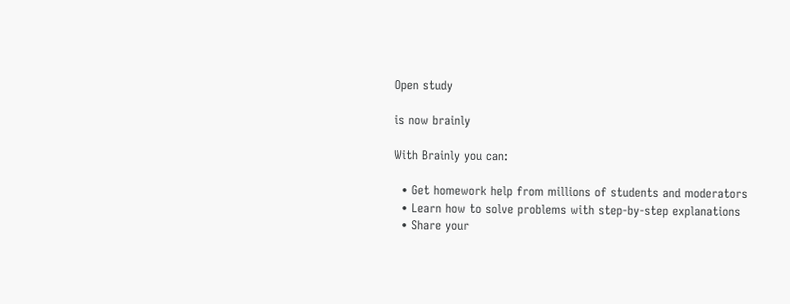Open study

is now brainly

With Brainly you can:

  • Get homework help from millions of students and moderators
  • Learn how to solve problems with step-by-step explanations
  • Share your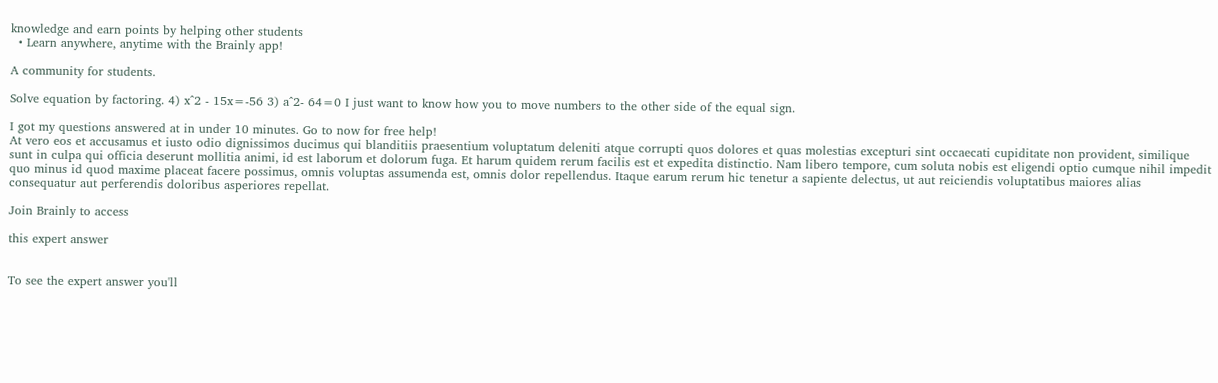knowledge and earn points by helping other students
  • Learn anywhere, anytime with the Brainly app!

A community for students.

Solve equation by factoring. 4) x^2 - 15x=-56 3) a^2- 64=0 I just want to know how you to move numbers to the other side of the equal sign.

I got my questions answered at in under 10 minutes. Go to now for free help!
At vero eos et accusamus et iusto odio dignissimos ducimus qui blanditiis praesentium voluptatum deleniti atque corrupti quos dolores et quas molestias excepturi sint occaecati cupiditate non provident, similique sunt in culpa qui officia deserunt mollitia animi, id est laborum et dolorum fuga. Et harum quidem rerum facilis est et expedita distinctio. Nam libero tempore, cum soluta nobis est eligendi optio cumque nihil impedit quo minus id quod maxime placeat facere possimus, omnis voluptas assumenda est, omnis dolor repellendus. Itaque earum rerum hic tenetur a sapiente delectus, ut aut reiciendis voluptatibus maiores alias consequatur aut perferendis doloribus asperiores repellat.

Join Brainly to access

this expert answer


To see the expert answer you'll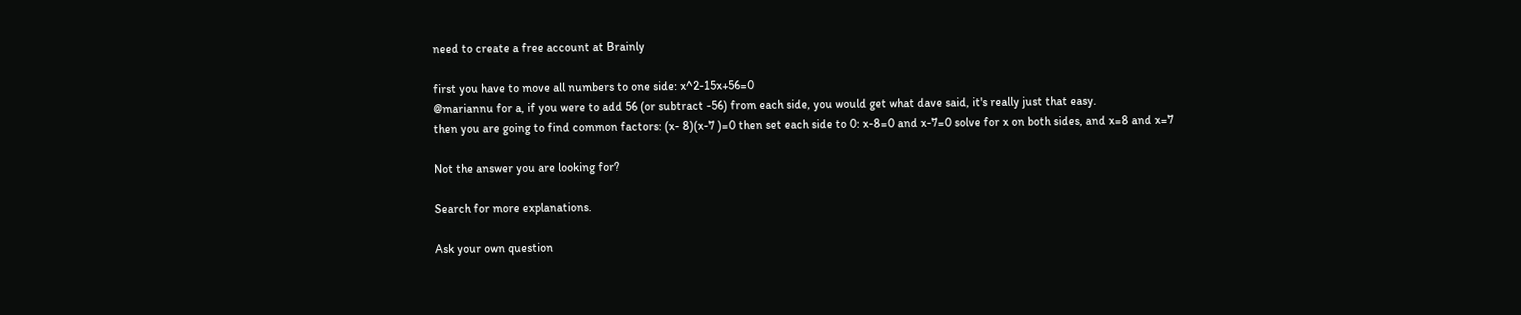need to create a free account at Brainly

first you have to move all numbers to one side: x^2-15x+56=0
@mariannu for a, if you were to add 56 (or subtract -56) from each side, you would get what dave said, it's really just that easy.
then you are going to find common factors: (x- 8)(x-7 )=0 then set each side to 0: x-8=0 and x-7=0 solve for x on both sides, and x=8 and x=7

Not the answer you are looking for?

Search for more explanations.

Ask your own question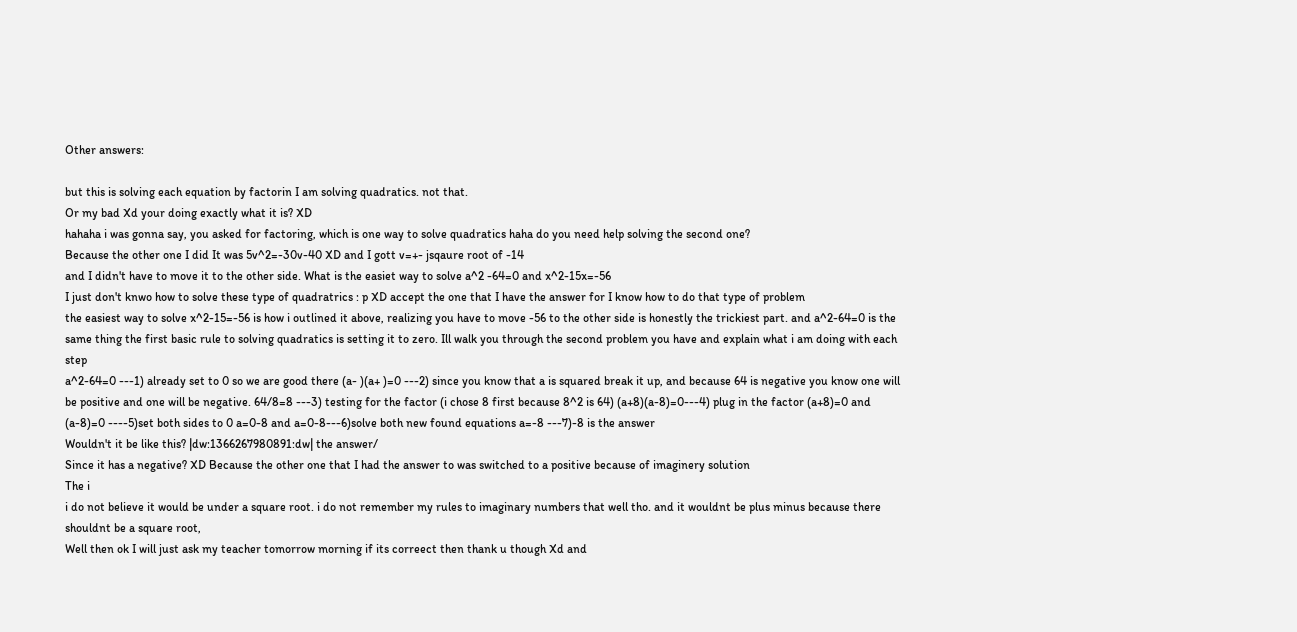Other answers:

but this is solving each equation by factorin I am solving quadratics. not that.
Or my bad Xd your doing exactly what it is? XD
hahaha i was gonna say, you asked for factoring, which is one way to solve quadratics haha do you need help solving the second one?
Because the other one I did It was 5v^2=-30v-40 XD and I gott v=+- jsqaure root of -14
and I didn't have to move it to the other side. What is the easiet way to solve a^2 -64=0 and x^2-15x=-56
I just don't knwo how to solve these type of quadratrics : p XD accept the one that I have the answer for I know how to do that type of problem
the easiest way to solve x^2-15=-56 is how i outlined it above, realizing you have to move -56 to the other side is honestly the trickiest part. and a^2-64=0 is the same thing the first basic rule to solving quadratics is setting it to zero. Ill walk you through the second problem you have and explain what i am doing with each step
a^2-64=0 ---1) already set to 0 so we are good there (a- )(a+ )=0 ---2) since you know that a is squared break it up, and because 64 is negative you know one will be positive and one will be negative. 64/8=8 ---3) testing for the factor (i chose 8 first because 8^2 is 64) (a+8)(a-8)=0---4) plug in the factor (a+8)=0 and (a-8)=0 ----5)set both sides to 0 a=0-8 and a=0-8---6)solve both new found equations a=-8 ---7)-8 is the answer
Wouldn't it be like this? |dw:1366267980891:dw| the answer/
Since it has a negative? XD Because the other one that I had the answer to was switched to a positive because of imaginery solution
The i
i do not believe it would be under a square root. i do not remember my rules to imaginary numbers that well tho. and it wouldnt be plus minus because there shouldnt be a square root,
Well then ok I will just ask my teacher tomorrow morning if its correect then thank u though Xd and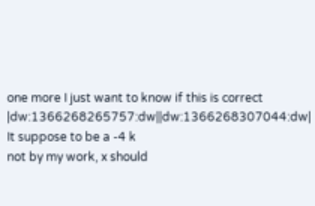one more I just want to know if this is correct |dw:1366268265757:dw||dw:1366268307044:dw|
It suppose to be a -4 k
not by my work, x should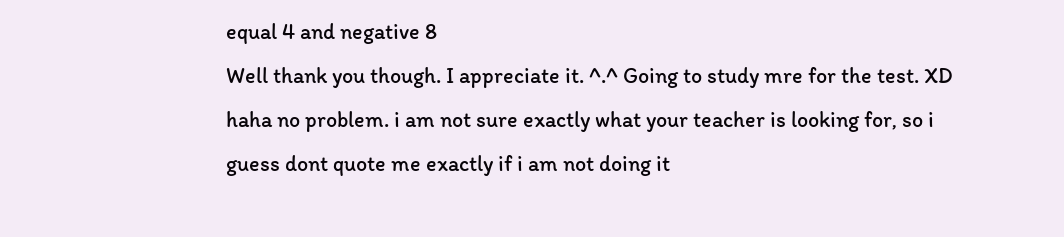equal 4 and negative 8
Well thank you though. I appreciate it. ^.^ Going to study mre for the test. XD
haha no problem. i am not sure exactly what your teacher is looking for, so i guess dont quote me exactly if i am not doing it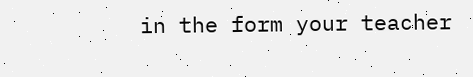in the form your teacher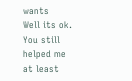wants
Well its ok. You still helped me at least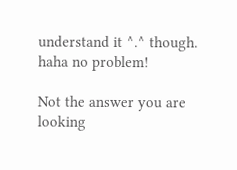understand it ^.^ though.
haha no problem!

Not the answer you are looking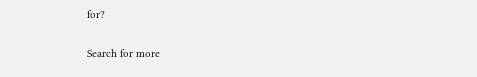for?

Search for more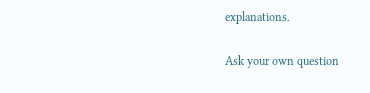explanations.

Ask your own question